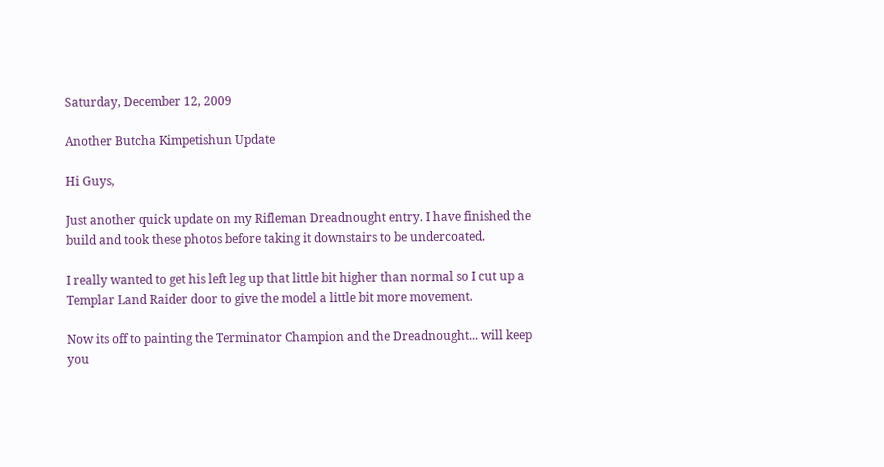Saturday, December 12, 2009

Another Butcha Kimpetishun Update

Hi Guys,

Just another quick update on my Rifleman Dreadnought entry. I have finished the build and took these photos before taking it downstairs to be undercoated.

I really wanted to get his left leg up that little bit higher than normal so I cut up a Templar Land Raider door to give the model a little bit more movement.

Now its off to painting the Terminator Champion and the Dreadnought... will keep you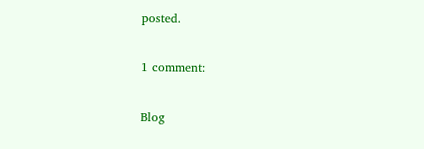posted.

1 comment:

Blog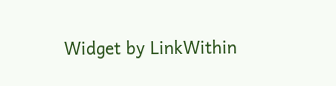Widget by LinkWithin